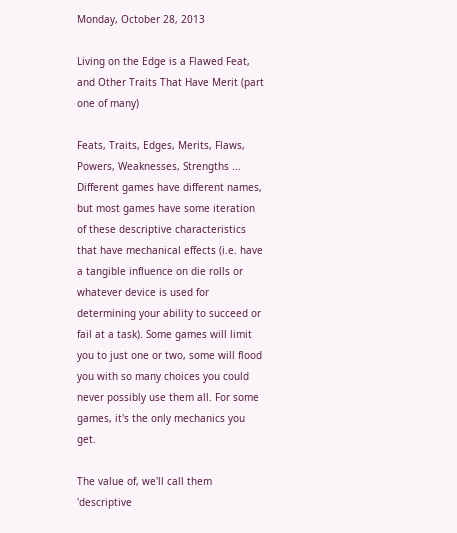Monday, October 28, 2013

Living on the Edge is a Flawed Feat, and Other Traits That Have Merit (part one of many)

Feats, Traits, Edges, Merits, Flaws, Powers, Weaknesses, Strengths ... Different games have different names, but most games have some iteration of these descriptive characteristics that have mechanical effects (i.e. have a tangible influence on die rolls or whatever device is used for determining your ability to succeed or fail at a task). Some games will limit you to just one or two, some will flood you with so many choices you could never possibly use them all. For some games, it's the only mechanics you get.

The value of, we'll call them 'descriptive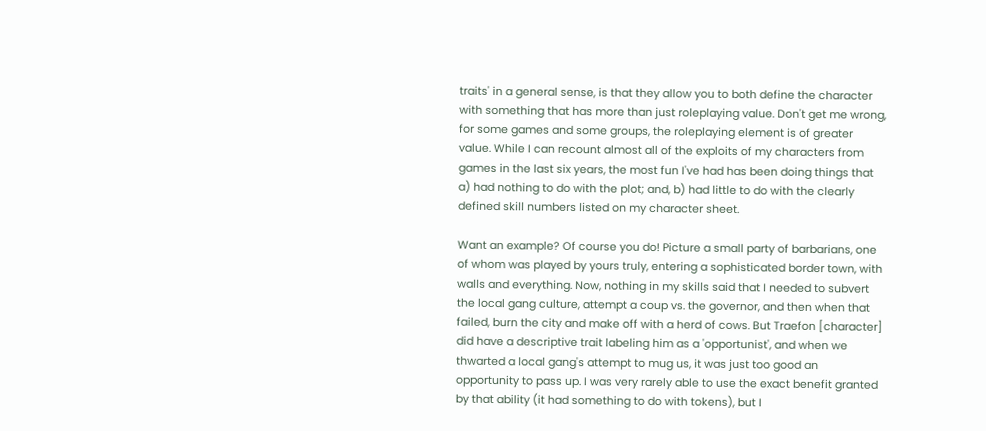traits' in a general sense, is that they allow you to both define the character with something that has more than just roleplaying value. Don't get me wrong, for some games and some groups, the roleplaying element is of greater value. While I can recount almost all of the exploits of my characters from games in the last six years, the most fun I've had has been doing things that a) had nothing to do with the plot; and, b) had little to do with the clearly defined skill numbers listed on my character sheet.

Want an example? Of course you do! Picture a small party of barbarians, one of whom was played by yours truly, entering a sophisticated border town, with walls and everything. Now, nothing in my skills said that I needed to subvert the local gang culture, attempt a coup vs. the governor, and then when that failed, burn the city and make off with a herd of cows. But Traefon [character] did have a descriptive trait labeling him as a 'opportunist', and when we thwarted a local gang's attempt to mug us, it was just too good an opportunity to pass up. I was very rarely able to use the exact benefit granted by that ability (it had something to do with tokens), but I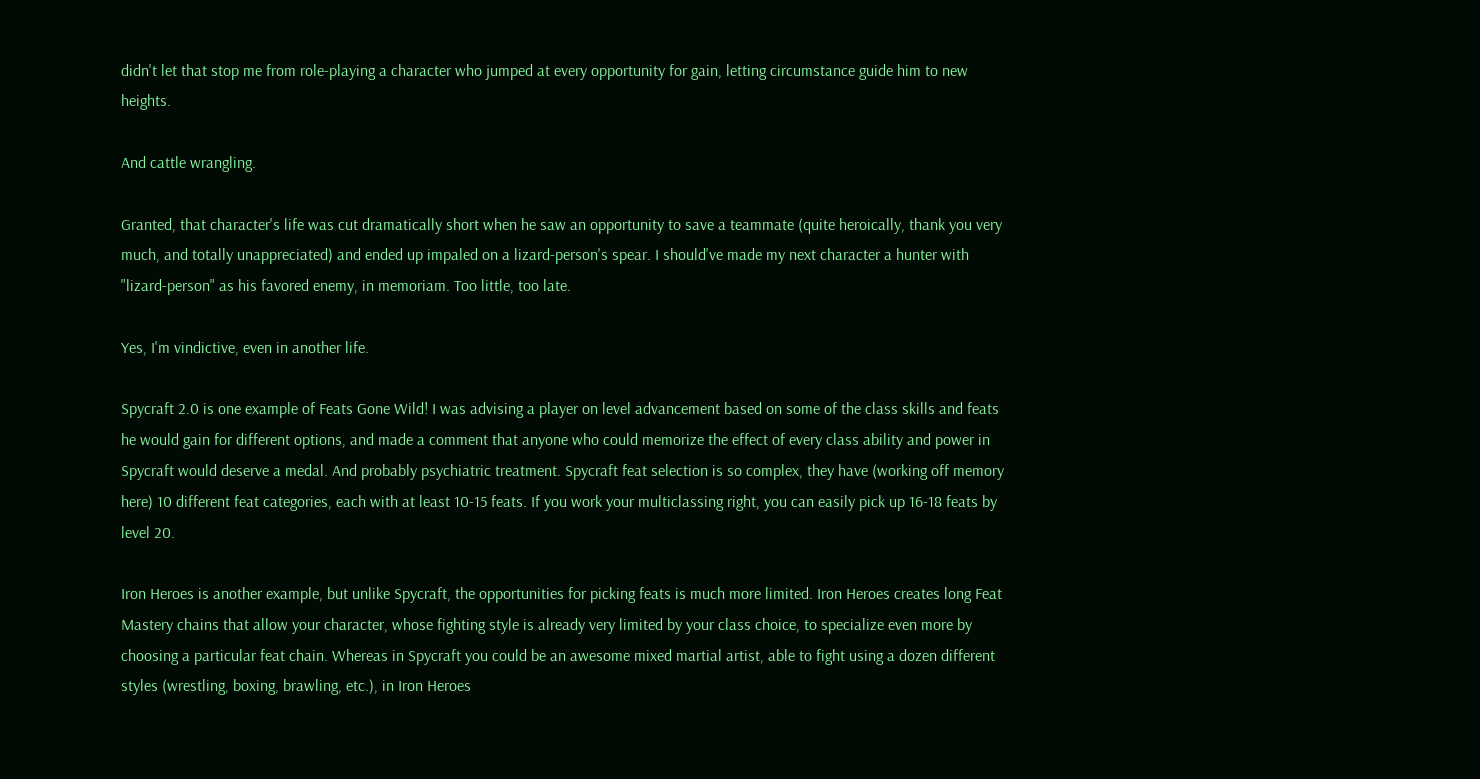didn't let that stop me from role-playing a character who jumped at every opportunity for gain, letting circumstance guide him to new heights.

And cattle wrangling.

Granted, that character's life was cut dramatically short when he saw an opportunity to save a teammate (quite heroically, thank you very much, and totally unappreciated) and ended up impaled on a lizard-person's spear. I should've made my next character a hunter with "lizard-person" as his favored enemy, in memoriam. Too little, too late.

Yes, I'm vindictive, even in another life.

Spycraft 2.0 is one example of Feats Gone Wild! I was advising a player on level advancement based on some of the class skills and feats he would gain for different options, and made a comment that anyone who could memorize the effect of every class ability and power in Spycraft would deserve a medal. And probably psychiatric treatment. Spycraft feat selection is so complex, they have (working off memory here) 10 different feat categories, each with at least 10-15 feats. If you work your multiclassing right, you can easily pick up 16-18 feats by level 20.

Iron Heroes is another example, but unlike Spycraft, the opportunities for picking feats is much more limited. Iron Heroes creates long Feat Mastery chains that allow your character, whose fighting style is already very limited by your class choice, to specialize even more by choosing a particular feat chain. Whereas in Spycraft you could be an awesome mixed martial artist, able to fight using a dozen different styles (wrestling, boxing, brawling, etc.), in Iron Heroes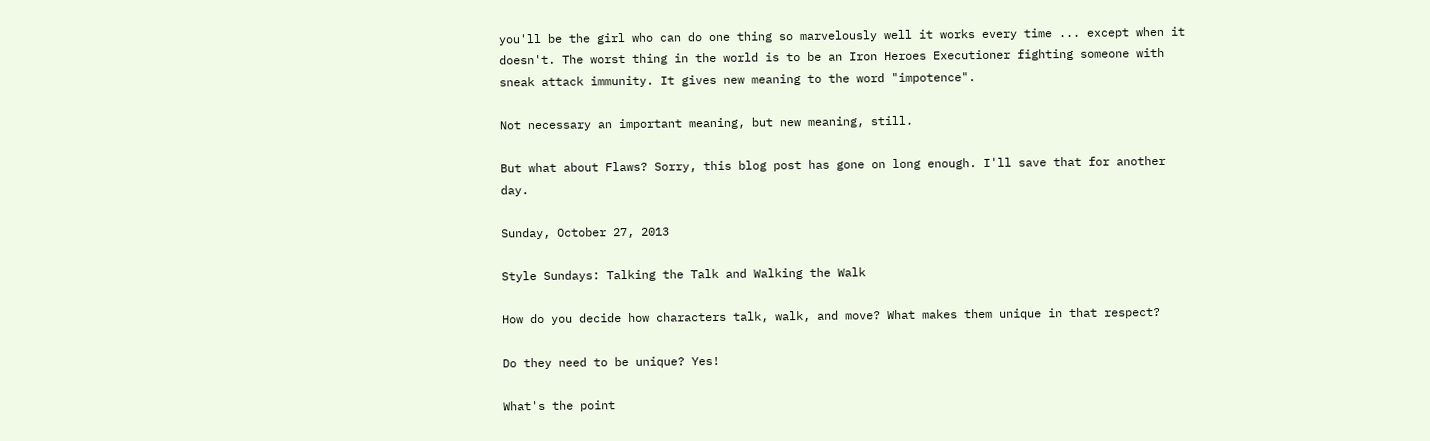you'll be the girl who can do one thing so marvelously well it works every time ... except when it doesn't. The worst thing in the world is to be an Iron Heroes Executioner fighting someone with sneak attack immunity. It gives new meaning to the word "impotence".

Not necessary an important meaning, but new meaning, still.

But what about Flaws? Sorry, this blog post has gone on long enough. I'll save that for another day.

Sunday, October 27, 2013

Style Sundays: Talking the Talk and Walking the Walk

How do you decide how characters talk, walk, and move? What makes them unique in that respect?

Do they need to be unique? Yes!

What's the point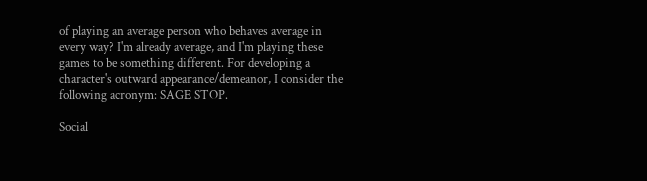of playing an average person who behaves average in every way? I'm already average, and I'm playing these games to be something different. For developing a character's outward appearance/demeanor, I consider the following acronym: SAGE STOP.

Social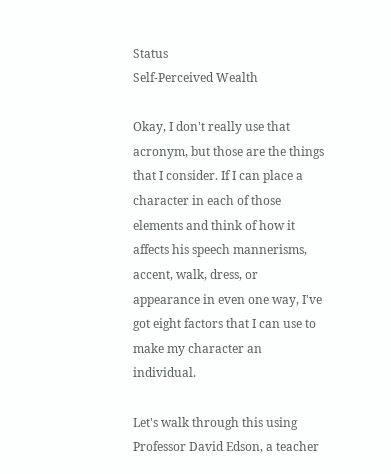Status
Self-Perceived Wealth

Okay, I don't really use that acronym, but those are the things that I consider. If I can place a character in each of those elements and think of how it affects his speech mannerisms, accent, walk, dress, or appearance in even one way, I've got eight factors that I can use to make my character an individual.

Let's walk through this using Professor David Edson, a teacher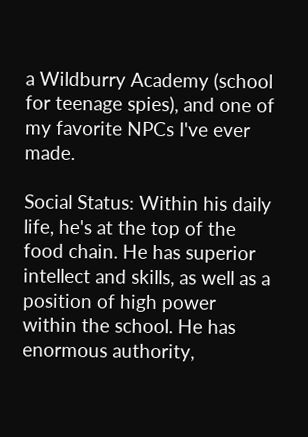a Wildburry Academy (school for teenage spies), and one of my favorite NPCs I've ever made.

Social Status: Within his daily life, he's at the top of the food chain. He has superior intellect and skills, as well as a position of high power within the school. He has enormous authority,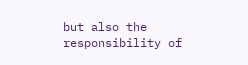but also the responsibility of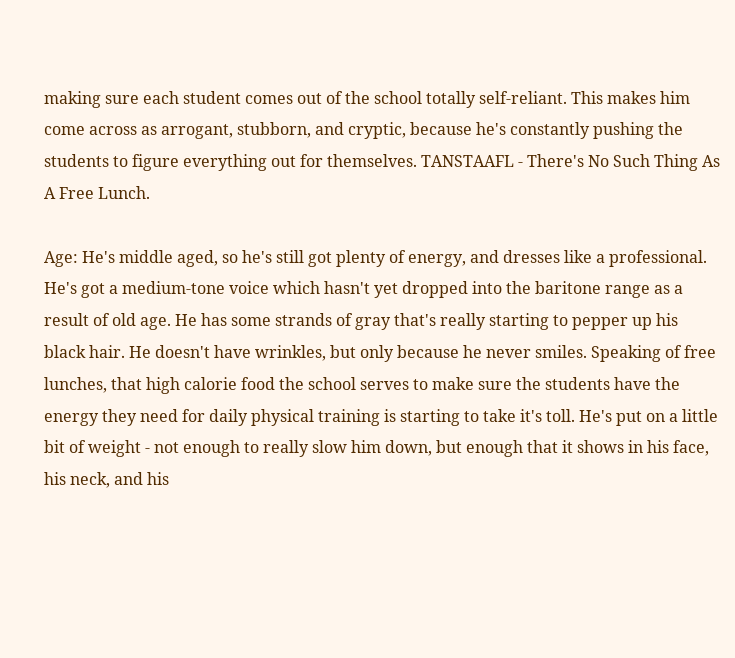making sure each student comes out of the school totally self-reliant. This makes him come across as arrogant, stubborn, and cryptic, because he's constantly pushing the students to figure everything out for themselves. TANSTAAFL - There's No Such Thing As A Free Lunch.

Age: He's middle aged, so he's still got plenty of energy, and dresses like a professional. He's got a medium-tone voice which hasn't yet dropped into the baritone range as a result of old age. He has some strands of gray that's really starting to pepper up his black hair. He doesn't have wrinkles, but only because he never smiles. Speaking of free lunches, that high calorie food the school serves to make sure the students have the energy they need for daily physical training is starting to take it's toll. He's put on a little bit of weight - not enough to really slow him down, but enough that it shows in his face, his neck, and his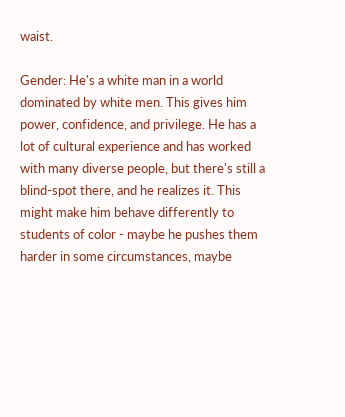waist.

Gender: He's a white man in a world dominated by white men. This gives him power, confidence, and privilege. He has a lot of cultural experience and has worked with many diverse people, but there's still a blind-spot there, and he realizes it. This might make him behave differently to students of color - maybe he pushes them harder in some circumstances, maybe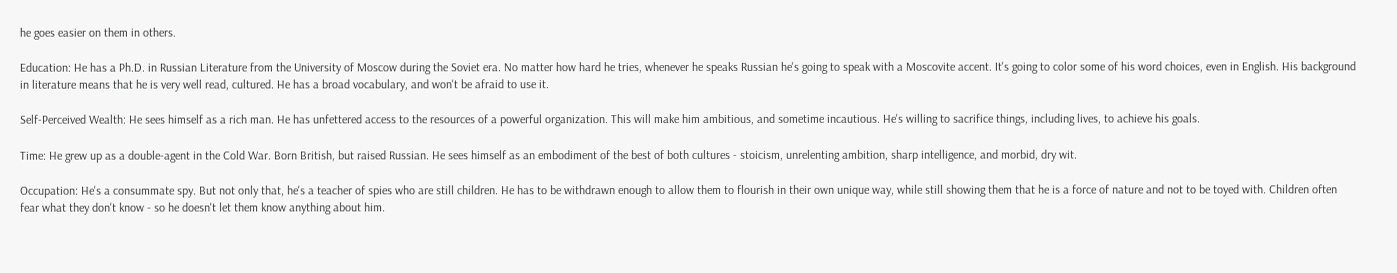he goes easier on them in others.

Education: He has a Ph.D. in Russian Literature from the University of Moscow during the Soviet era. No matter how hard he tries, whenever he speaks Russian he's going to speak with a Moscovite accent. It's going to color some of his word choices, even in English. His background in literature means that he is very well read, cultured. He has a broad vocabulary, and won't be afraid to use it.

Self-Perceived Wealth: He sees himself as a rich man. He has unfettered access to the resources of a powerful organization. This will make him ambitious, and sometime incautious. He's willing to sacrifice things, including lives, to achieve his goals.

Time: He grew up as a double-agent in the Cold War. Born British, but raised Russian. He sees himself as an embodiment of the best of both cultures - stoicism, unrelenting ambition, sharp intelligence, and morbid, dry wit.

Occupation: He's a consummate spy. But not only that, he's a teacher of spies who are still children. He has to be withdrawn enough to allow them to flourish in their own unique way, while still showing them that he is a force of nature and not to be toyed with. Children often fear what they don't know - so he doesn't let them know anything about him.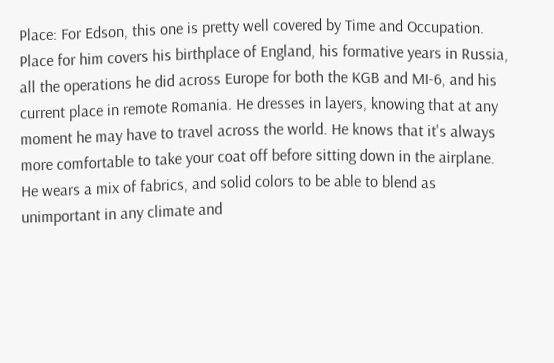Place: For Edson, this one is pretty well covered by Time and Occupation. Place for him covers his birthplace of England, his formative years in Russia, all the operations he did across Europe for both the KGB and MI-6, and his current place in remote Romania. He dresses in layers, knowing that at any moment he may have to travel across the world. He knows that it's always more comfortable to take your coat off before sitting down in the airplane. He wears a mix of fabrics, and solid colors to be able to blend as unimportant in any climate and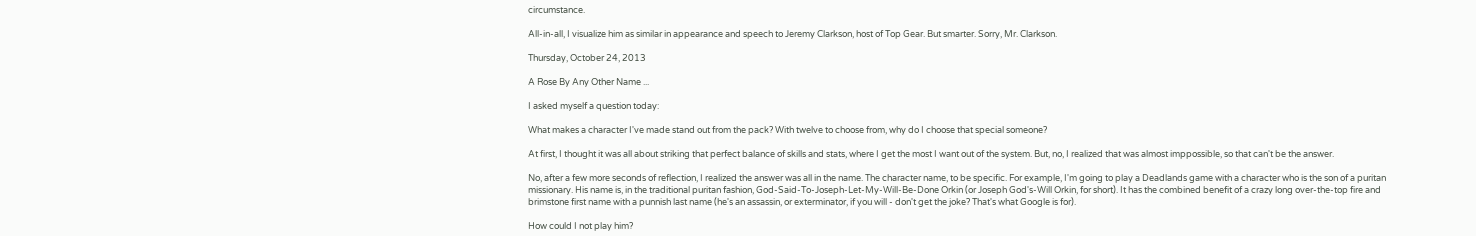circumstance.

All-in-all, I visualize him as similar in appearance and speech to Jeremy Clarkson, host of Top Gear. But smarter. Sorry, Mr. Clarkson.

Thursday, October 24, 2013

A Rose By Any Other Name ...

I asked myself a question today:

What makes a character I've made stand out from the pack? With twelve to choose from, why do I choose that special someone?

At first, I thought it was all about striking that perfect balance of skills and stats, where I get the most I want out of the system. But, no, I realized that was almost imppossible, so that can't be the answer.

No, after a few more seconds of reflection, I realized the answer was all in the name. The character name, to be specific. For example, I'm going to play a Deadlands game with a character who is the son of a puritan missionary. His name is, in the traditional puritan fashion, God-Said-To-Joseph-Let-My-Will-Be-Done Orkin (or Joseph God's-Will Orkin, for short). It has the combined benefit of a crazy long over-the-top fire and brimstone first name with a punnish last name (he's an assassin, or exterminator, if you will - don't get the joke? That's what Google is for).

How could I not play him?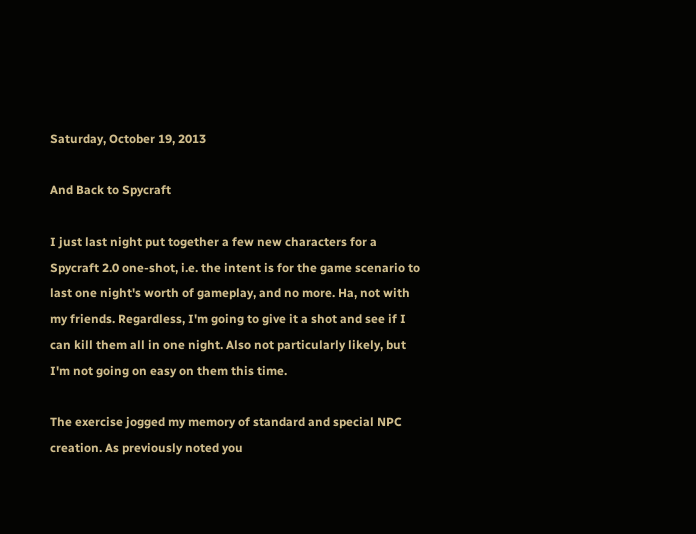Saturday, October 19, 2013

And Back to Spycraft

I just last night put together a few new characters for a Spycraft 2.0 one-shot, i.e. the intent is for the game scenario to last one night's worth of gameplay, and no more. Ha, not with my friends. Regardless, I'm going to give it a shot and see if I can kill them all in one night. Also not particularly likely, but I'm not going on easy on them this time.

The exercise jogged my memory of standard and special NPC creation. As previously noted you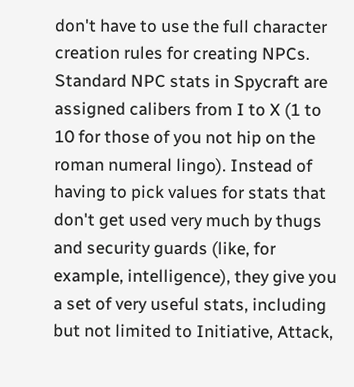don't have to use the full character creation rules for creating NPCs. Standard NPC stats in Spycraft are assigned calibers from I to X (1 to 10 for those of you not hip on the roman numeral lingo). Instead of having to pick values for stats that don't get used very much by thugs and security guards (like, for example, intelligence), they give you a set of very useful stats, including but not limited to Initiative, Attack,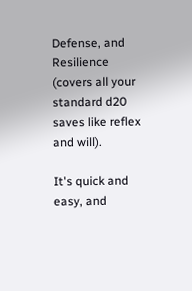Defense, and Resilience (covers all your standard d20 saves like reflex and will).

It's quick and easy, and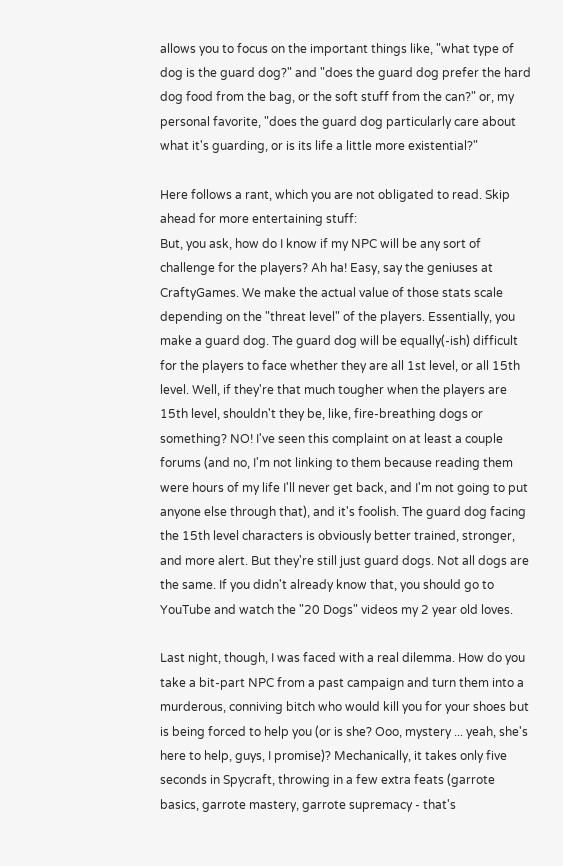allows you to focus on the important things like, "what type of dog is the guard dog?" and "does the guard dog prefer the hard dog food from the bag, or the soft stuff from the can?" or, my personal favorite, "does the guard dog particularly care about what it's guarding, or is its life a little more existential?"

Here follows a rant, which you are not obligated to read. Skip ahead for more entertaining stuff:
But, you ask, how do I know if my NPC will be any sort of challenge for the players? Ah ha! Easy, say the geniuses at CraftyGames. We make the actual value of those stats scale depending on the "threat level" of the players. Essentially, you make a guard dog. The guard dog will be equally(-ish) difficult for the players to face whether they are all 1st level, or all 15th level. Well, if they're that much tougher when the players are 15th level, shouldn't they be, like, fire-breathing dogs or something? NO! I've seen this complaint on at least a couple forums (and no, I'm not linking to them because reading them were hours of my life I'll never get back, and I'm not going to put anyone else through that), and it's foolish. The guard dog facing the 15th level characters is obviously better trained, stronger, and more alert. But they're still just guard dogs. Not all dogs are the same. If you didn't already know that, you should go to YouTube and watch the "20 Dogs" videos my 2 year old loves.

Last night, though, I was faced with a real dilemma. How do you take a bit-part NPC from a past campaign and turn them into a murderous, conniving bitch who would kill you for your shoes but is being forced to help you (or is she? Ooo, mystery ... yeah, she's here to help, guys, I promise)? Mechanically, it takes only five seconds in Spycraft, throwing in a few extra feats (garrote basics, garrote mastery, garrote supremacy - that's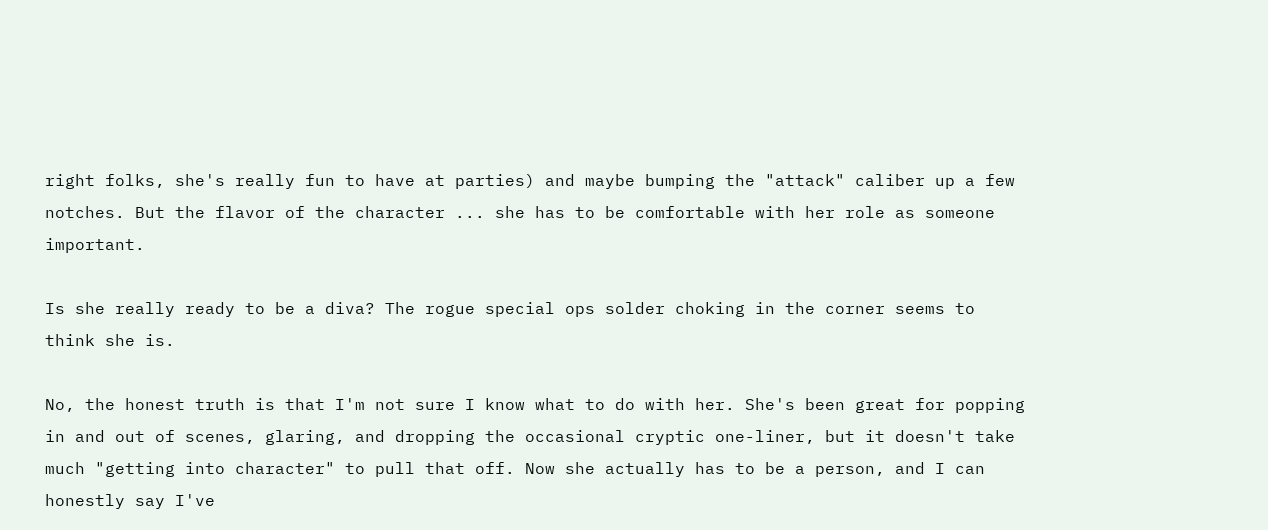right folks, she's really fun to have at parties) and maybe bumping the "attack" caliber up a few notches. But the flavor of the character ... she has to be comfortable with her role as someone important.

Is she really ready to be a diva? The rogue special ops solder choking in the corner seems to think she is.

No, the honest truth is that I'm not sure I know what to do with her. She's been great for popping in and out of scenes, glaring, and dropping the occasional cryptic one-liner, but it doesn't take much "getting into character" to pull that off. Now she actually has to be a person, and I can honestly say I've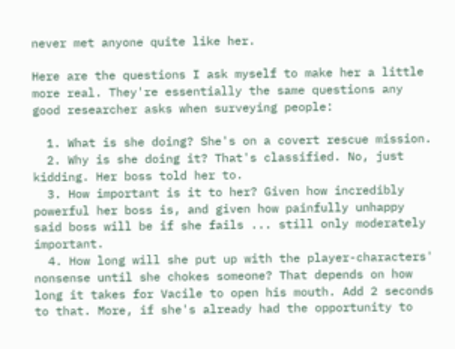never met anyone quite like her.

Here are the questions I ask myself to make her a little more real. They're essentially the same questions any good researcher asks when surveying people:

  1. What is she doing? She's on a covert rescue mission.
  2. Why is she doing it? That's classified. No, just kidding. Her boss told her to.
  3. How important is it to her? Given how incredibly powerful her boss is, and given how painfully unhappy said boss will be if she fails ... still only moderately important.
  4. How long will she put up with the player-characters' nonsense until she chokes someone? That depends on how long it takes for Vacile to open his mouth. Add 2 seconds to that. More, if she's already had the opportunity to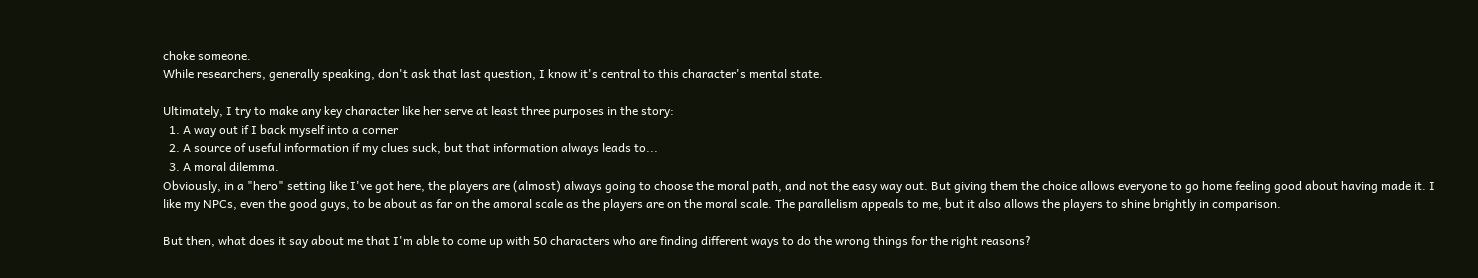choke someone.
While researchers, generally speaking, don't ask that last question, I know it's central to this character's mental state.

Ultimately, I try to make any key character like her serve at least three purposes in the story:
  1. A way out if I back myself into a corner
  2. A source of useful information if my clues suck, but that information always leads to...
  3. A moral dilemma.
Obviously, in a "hero" setting like I've got here, the players are (almost) always going to choose the moral path, and not the easy way out. But giving them the choice allows everyone to go home feeling good about having made it. I like my NPCs, even the good guys, to be about as far on the amoral scale as the players are on the moral scale. The parallelism appeals to me, but it also allows the players to shine brightly in comparison.

But then, what does it say about me that I'm able to come up with 50 characters who are finding different ways to do the wrong things for the right reasons?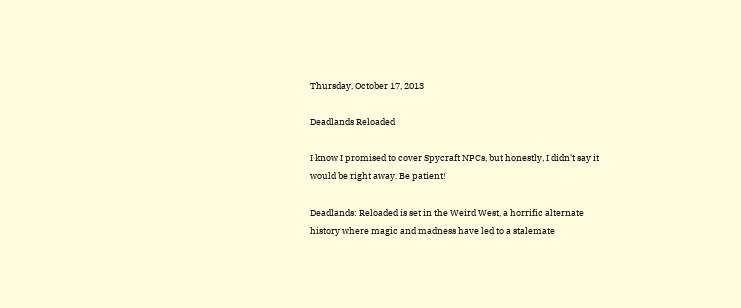Thursday, October 17, 2013

Deadlands Reloaded

I know I promised to cover Spycraft NPCs, but honestly, I didn't say it would be right away. Be patient!

Deadlands: Reloaded is set in the Weird West, a horrific alternate history where magic and madness have led to a stalemate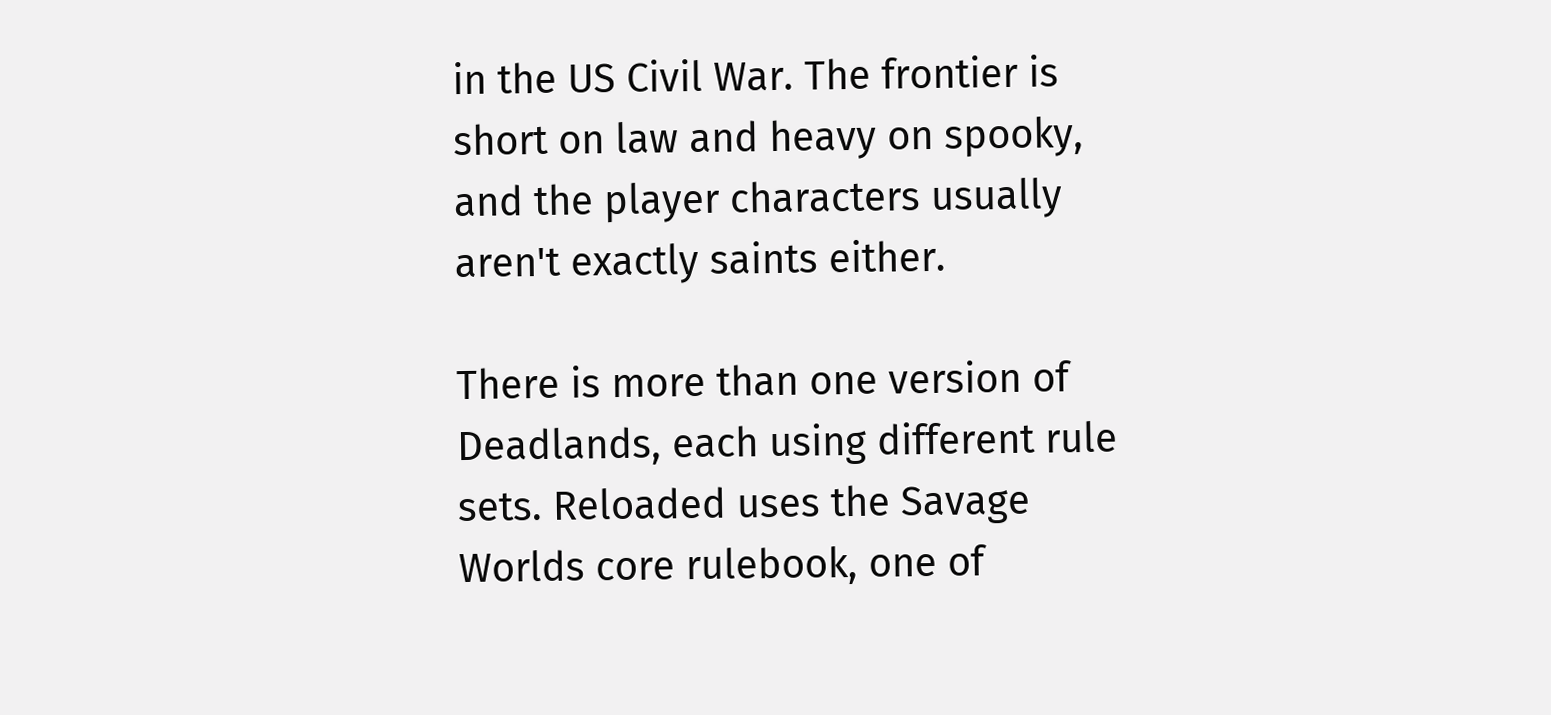in the US Civil War. The frontier is short on law and heavy on spooky, and the player characters usually aren't exactly saints either.

There is more than one version of Deadlands, each using different rule sets. Reloaded uses the Savage Worlds core rulebook, one of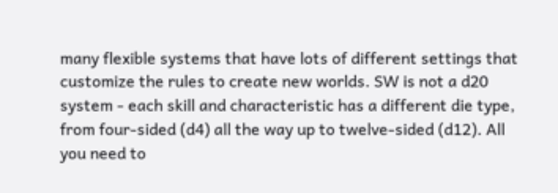many flexible systems that have lots of different settings that customize the rules to create new worlds. SW is not a d20 system - each skill and characteristic has a different die type, from four-sided (d4) all the way up to twelve-sided (d12). All you need to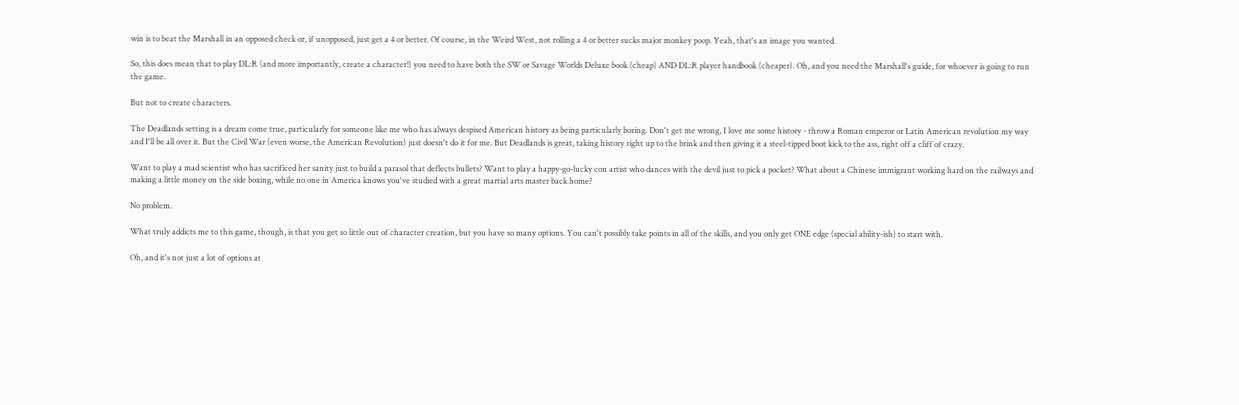win is to beat the Marshall in an opposed check or, if unopposed, just get a 4 or better. Of course, in the Weird West, not rolling a 4 or better sucks major monkey poop. Yeah, that's an image you wanted.

So, this does mean that to play DL:R (and more importantly, create a character!) you need to have both the SW or Savage Worlds Deluxe book (cheap) AND DL:R player handbook (cheaper). Oh, and you need the Marshall's guide, for whoever is going to run the game.

But not to create characters.

The Deadlands setting is a dream come true, particularly for someone like me who has always despised American history as being particularly boring. Don't get me wrong, I love me some history - throw a Roman emperor or Latin American revolution my way and I'll be all over it. But the Civil War (even worse, the American Revolution) just doesn't do it for me. But Deadlands is great, taking history right up to the brink and then giving it a steel-tipped boot kick to the ass, right off a cliff of crazy.

Want to play a mad scientist who has sacrificed her sanity just to build a parasol that deflects bullets? Want to play a happy-go-lucky con artist who dances with the devil just to pick a pocket? What about a Chinese immigrant working hard on the railways and making a little money on the side boxing, while no one in America knows you've studied with a great martial arts master back home?

No problem.

What truly addicts me to this game, though, is that you get so little out of character creation, but you have so many options. You can't possibly take points in all of the skills, and you only get ONE edge (special ability-ish) to start with.

Oh, and it's not just a lot of options at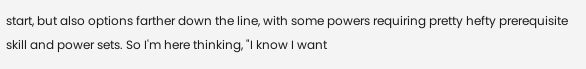start, but also options farther down the line, with some powers requiring pretty hefty prerequisite skill and power sets. So I'm here thinking, "I know I want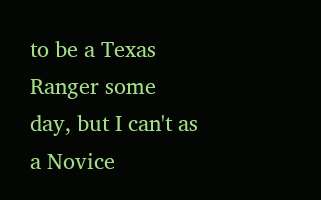to be a Texas Ranger some day, but I can't as a Novice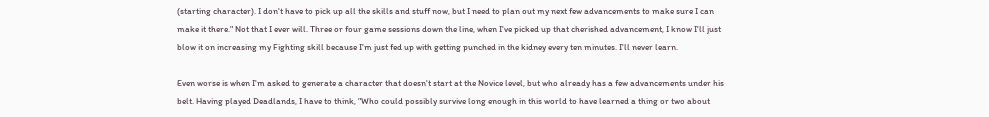(starting character). I don't have to pick up all the skills and stuff now, but I need to plan out my next few advancements to make sure I can make it there." Not that I ever will. Three or four game sessions down the line, when I've picked up that cherished advancement, I know I'll just blow it on increasing my Fighting skill because I'm just fed up with getting punched in the kidney every ten minutes. I'll never learn.

Even worse is when I'm asked to generate a character that doesn't start at the Novice level, but who already has a few advancements under his belt. Having played Deadlands, I have to think, "Who could possibly survive long enough in this world to have learned a thing or two about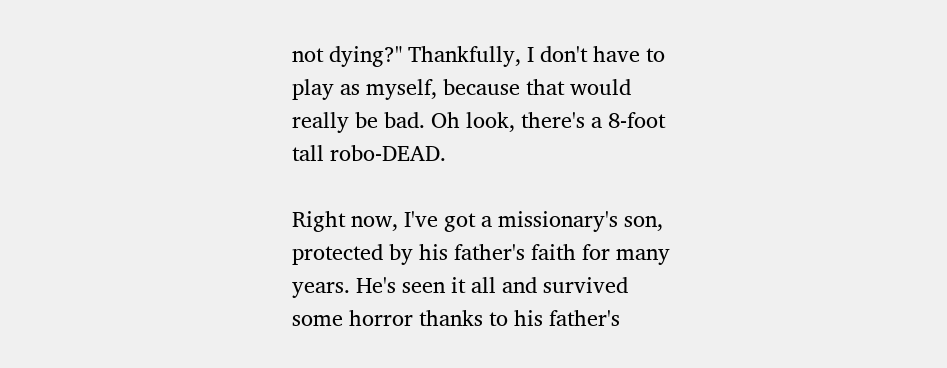not dying?" Thankfully, I don't have to play as myself, because that would really be bad. Oh look, there's a 8-foot tall robo-DEAD.

Right now, I've got a missionary's son, protected by his father's faith for many years. He's seen it all and survived some horror thanks to his father's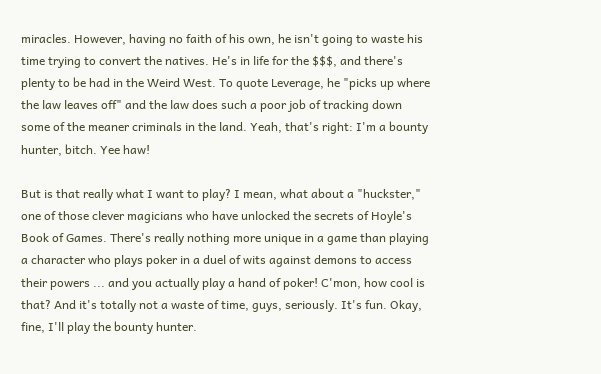miracles. However, having no faith of his own, he isn't going to waste his time trying to convert the natives. He's in life for the $$$, and there's plenty to be had in the Weird West. To quote Leverage, he "picks up where the law leaves off" and the law does such a poor job of tracking down some of the meaner criminals in the land. Yeah, that's right: I'm a bounty hunter, bitch. Yee haw!

But is that really what I want to play? I mean, what about a "huckster," one of those clever magicians who have unlocked the secrets of Hoyle's Book of Games. There's really nothing more unique in a game than playing a character who plays poker in a duel of wits against demons to access their powers ... and you actually play a hand of poker! C'mon, how cool is that? And it's totally not a waste of time, guys, seriously. It's fun. Okay, fine, I'll play the bounty hunter.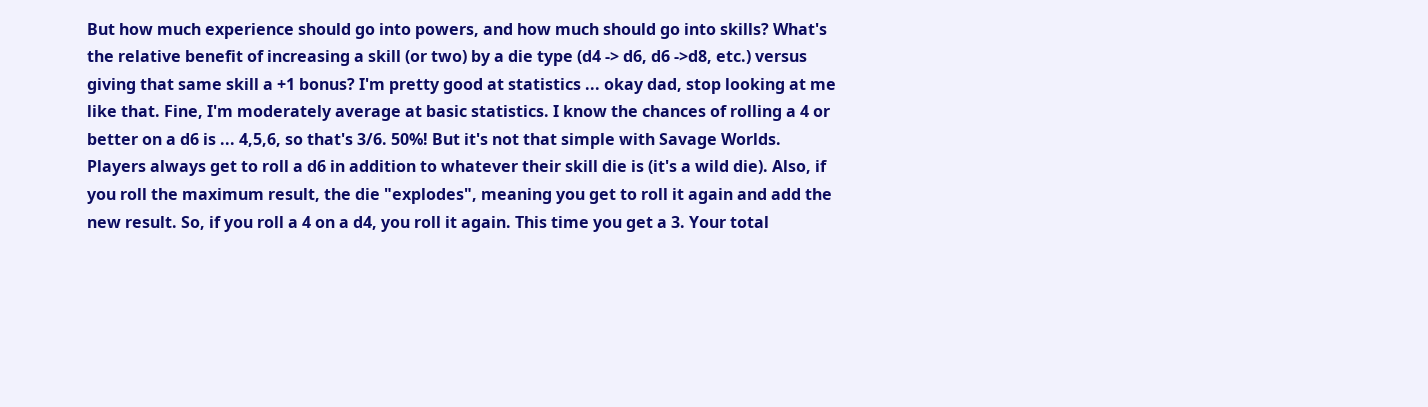But how much experience should go into powers, and how much should go into skills? What's the relative benefit of increasing a skill (or two) by a die type (d4 -> d6, d6 ->d8, etc.) versus giving that same skill a +1 bonus? I'm pretty good at statistics ... okay dad, stop looking at me like that. Fine, I'm moderately average at basic statistics. I know the chances of rolling a 4 or better on a d6 is ... 4,5,6, so that's 3/6. 50%! But it's not that simple with Savage Worlds. Players always get to roll a d6 in addition to whatever their skill die is (it's a wild die). Also, if you roll the maximum result, the die "explodes", meaning you get to roll it again and add the new result. So, if you roll a 4 on a d4, you roll it again. This time you get a 3. Your total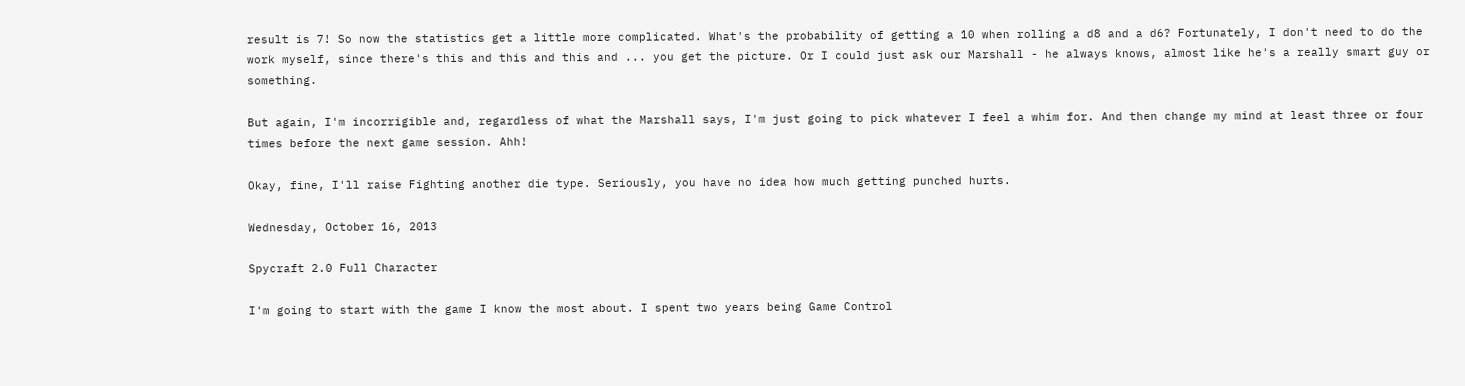result is 7! So now the statistics get a little more complicated. What's the probability of getting a 10 when rolling a d8 and a d6? Fortunately, I don't need to do the work myself, since there's this and this and this and ... you get the picture. Or I could just ask our Marshall - he always knows, almost like he's a really smart guy or something.

But again, I'm incorrigible and, regardless of what the Marshall says, I'm just going to pick whatever I feel a whim for. And then change my mind at least three or four times before the next game session. Ahh!

Okay, fine, I'll raise Fighting another die type. Seriously, you have no idea how much getting punched hurts.

Wednesday, October 16, 2013

Spycraft 2.0 Full Character

I'm going to start with the game I know the most about. I spent two years being Game Control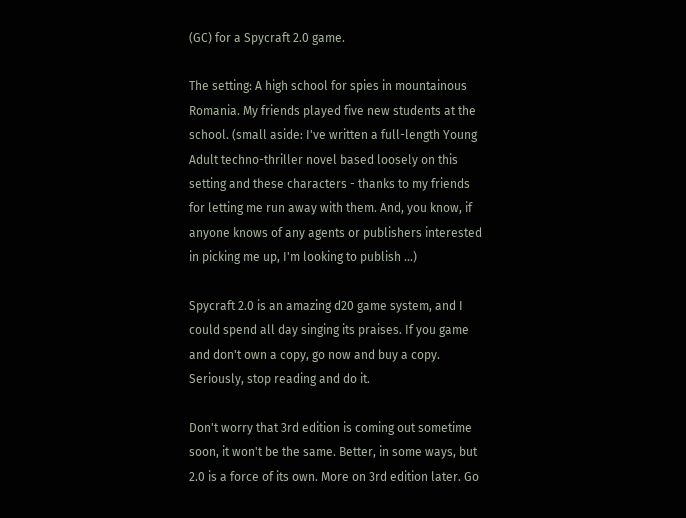(GC) for a Spycraft 2.0 game.

The setting: A high school for spies in mountainous Romania. My friends played five new students at the school. (small aside: I've written a full-length Young Adult techno-thriller novel based loosely on this setting and these characters - thanks to my friends for letting me run away with them. And, you know, if anyone knows of any agents or publishers interested in picking me up, I'm looking to publish ...)

Spycraft 2.0 is an amazing d20 game system, and I could spend all day singing its praises. If you game and don't own a copy, go now and buy a copy. Seriously, stop reading and do it.

Don't worry that 3rd edition is coming out sometime soon, it won't be the same. Better, in some ways, but 2.0 is a force of its own. More on 3rd edition later. Go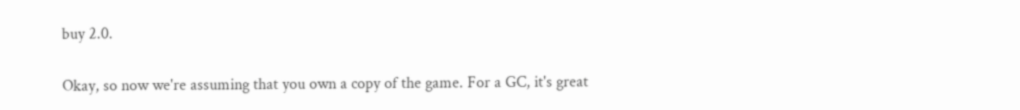buy 2.0.

Okay, so now we're assuming that you own a copy of the game. For a GC, it's great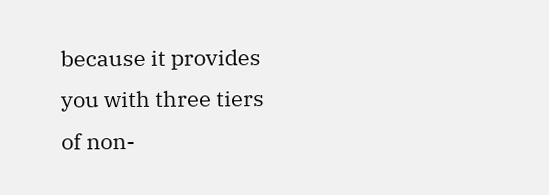because it provides you with three tiers of non-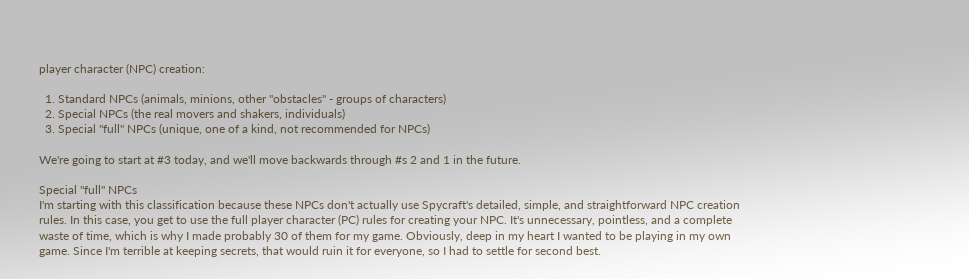player character (NPC) creation:

  1. Standard NPCs (animals, minions, other "obstacles" - groups of characters)
  2. Special NPCs (the real movers and shakers, individuals)
  3. Special "full" NPCs (unique, one of a kind, not recommended for NPCs)

We're going to start at #3 today, and we'll move backwards through #s 2 and 1 in the future.

Special "full" NPCs
I'm starting with this classification because these NPCs don't actually use Spycraft's detailed, simple, and straightforward NPC creation rules. In this case, you get to use the full player character (PC) rules for creating your NPC. It's unnecessary, pointless, and a complete waste of time, which is why I made probably 30 of them for my game. Obviously, deep in my heart I wanted to be playing in my own game. Since I'm terrible at keeping secrets, that would ruin it for everyone, so I had to settle for second best.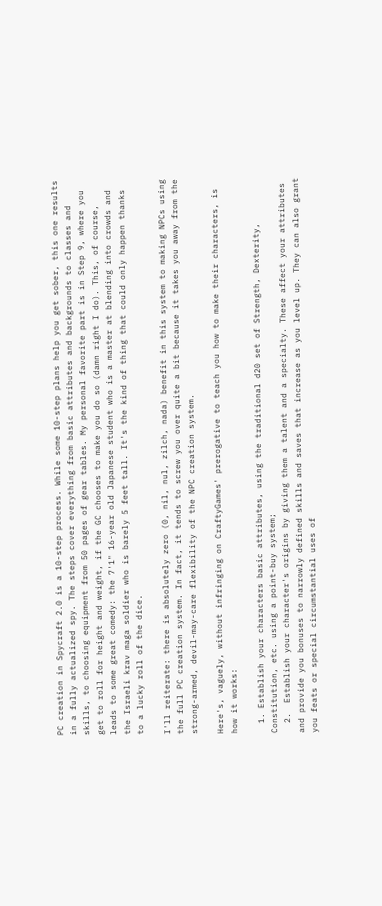PC creation in Spycraft 2.0 is a 10-step process. While some 10-step plans help you get sober, this one results in a fully actualized spy. The steps cover everything from basic attributes and backgrounds to classes and skills, to choosing equipment from 50 pages of gear tables. My personal favorite part is in Step 9, where you get to roll for height and weight, if the GC chooses to make you do so (damn right I do). This, of course, leads to some great comedy: the 7'1" 16-year old Japanese student who is a master at blending into crowds and the Israeli krav maga soldier who is barely 5 feet tall. It's the kind of thing that could only happen thanks to a lucky roll of the dice.

I'll reiterate: there is absolutely zero (0, nil, nul, zilch, nada) benefit in this system to making NPCs using the full PC creation system. In fact, it tends to screw you over quite a bit because it takes you away from the strong-armed, devil-may-care flexibility of the NPC creation system.

Here's, vaguely, without infringing on CraftyGames' prerogative to teach you how to make their characters, is how it works:

  1. Establish your characters basic attributes, using the traditional d20 set of Strength, Dexterity, Constitution, etc. using a point-buy system;
  2.  Establish your character's origins by giving them a talent and a specialty. These affect your attributes and provide you bonuses to narrowly defined skills and saves that increase as you level up. They can also grant you feats or special circumstantial uses of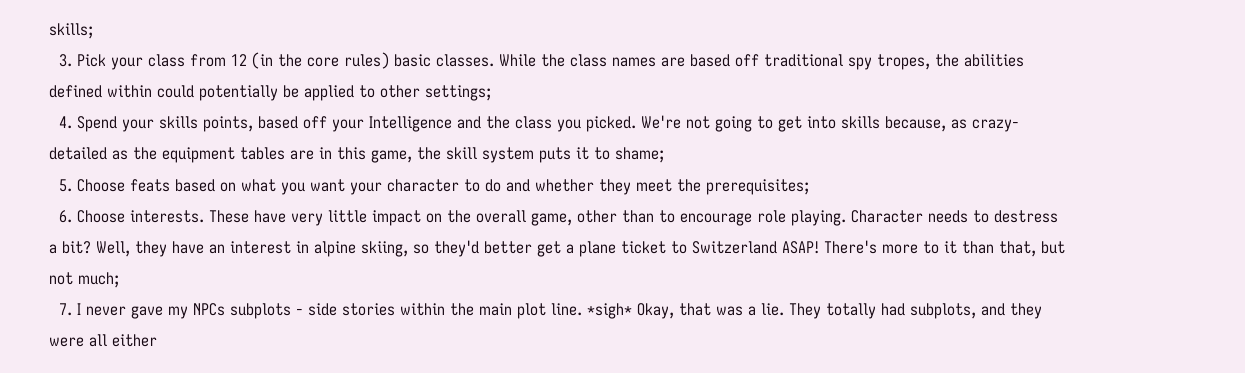skills;
  3. Pick your class from 12 (in the core rules) basic classes. While the class names are based off traditional spy tropes, the abilities defined within could potentially be applied to other settings;
  4. Spend your skills points, based off your Intelligence and the class you picked. We're not going to get into skills because, as crazy-detailed as the equipment tables are in this game, the skill system puts it to shame;
  5. Choose feats based on what you want your character to do and whether they meet the prerequisites;
  6. Choose interests. These have very little impact on the overall game, other than to encourage role playing. Character needs to destress a bit? Well, they have an interest in alpine skiing, so they'd better get a plane ticket to Switzerland ASAP! There's more to it than that, but not much;
  7. I never gave my NPCs subplots - side stories within the main plot line. *sigh* Okay, that was a lie. They totally had subplots, and they were all either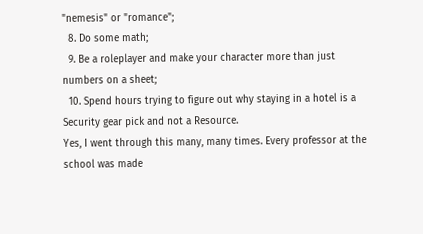"nemesis" or "romance";
  8. Do some math;
  9. Be a roleplayer and make your character more than just numbers on a sheet;
  10. Spend hours trying to figure out why staying in a hotel is a Security gear pick and not a Resource.
Yes, I went through this many, many times. Every professor at the school was made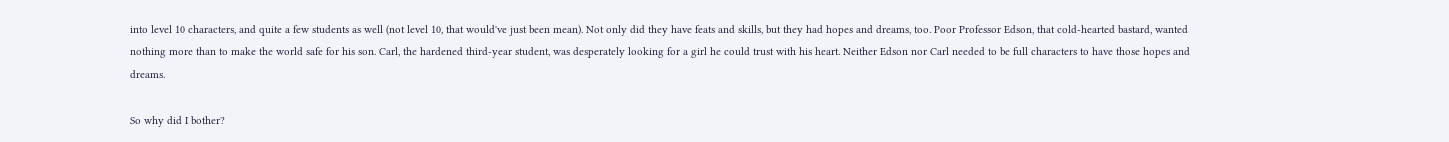into level 10 characters, and quite a few students as well (not level 10, that would've just been mean). Not only did they have feats and skills, but they had hopes and dreams, too. Poor Professor Edson, that cold-hearted bastard, wanted nothing more than to make the world safe for his son. Carl, the hardened third-year student, was desperately looking for a girl he could trust with his heart. Neither Edson nor Carl needed to be full characters to have those hopes and dreams.

So why did I bother?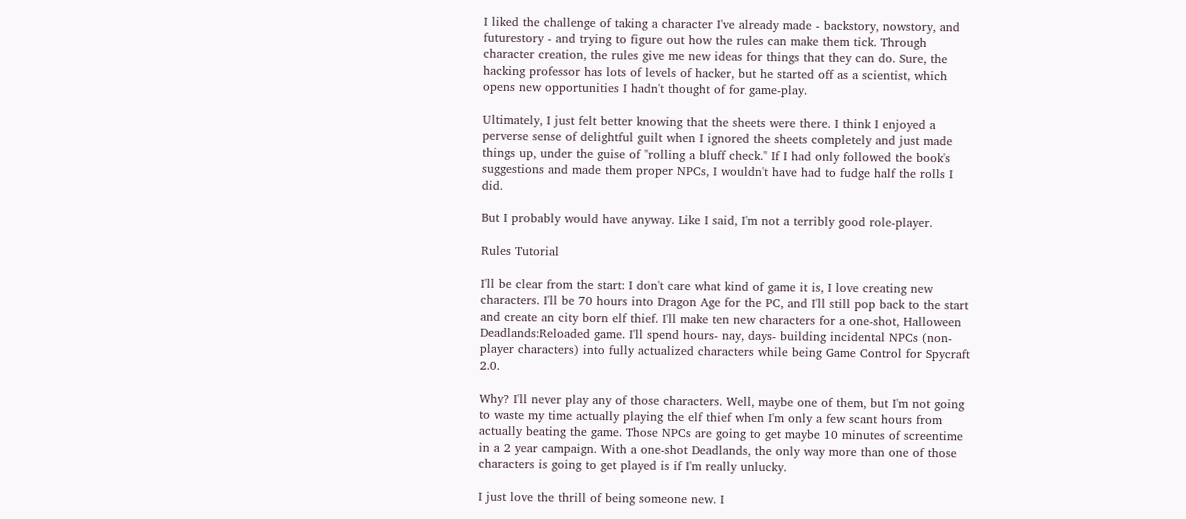I liked the challenge of taking a character I've already made - backstory, nowstory, and futurestory - and trying to figure out how the rules can make them tick. Through character creation, the rules give me new ideas for things that they can do. Sure, the hacking professor has lots of levels of hacker, but he started off as a scientist, which opens new opportunities I hadn't thought of for game-play.

Ultimately, I just felt better knowing that the sheets were there. I think I enjoyed a perverse sense of delightful guilt when I ignored the sheets completely and just made things up, under the guise of "rolling a bluff check." If I had only followed the book's suggestions and made them proper NPCs, I wouldn't have had to fudge half the rolls I did.

But I probably would have anyway. Like I said, I'm not a terribly good role-player.

Rules Tutorial

I'll be clear from the start: I don't care what kind of game it is, I love creating new characters. I'll be 70 hours into Dragon Age for the PC, and I'll still pop back to the start and create an city born elf thief. I'll make ten new characters for a one-shot, Halloween Deadlands:Reloaded game. I'll spend hours- nay, days- building incidental NPCs (non-player characters) into fully actualized characters while being Game Control for Spycraft 2.0.

Why? I'll never play any of those characters. Well, maybe one of them, but I'm not going to waste my time actually playing the elf thief when I'm only a few scant hours from actually beating the game. Those NPCs are going to get maybe 10 minutes of screentime in a 2 year campaign. With a one-shot Deadlands, the only way more than one of those characters is going to get played is if I'm really unlucky.

I just love the thrill of being someone new. I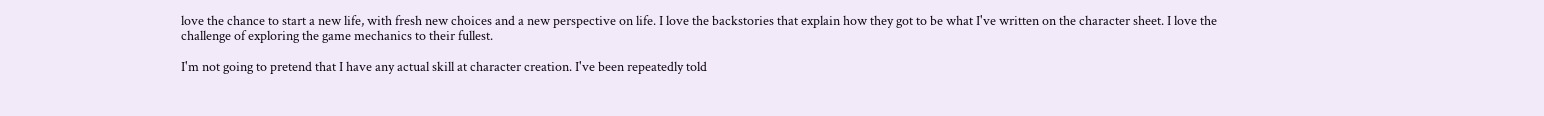love the chance to start a new life, with fresh new choices and a new perspective on life. I love the backstories that explain how they got to be what I've written on the character sheet. I love the challenge of exploring the game mechanics to their fullest.

I'm not going to pretend that I have any actual skill at character creation. I've been repeatedly told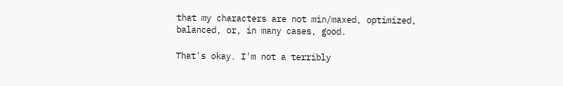that my characters are not min/maxed, optimized, balanced, or, in many cases, good.

That's okay. I'm not a terribly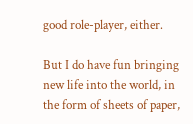good role-player, either.

But I do have fun bringing new life into the world, in the form of sheets of paper,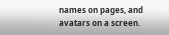names on pages, and avatars on a screen.